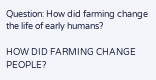Question: How did farming change the life of early humans?

HOW DID FARMING CHANGE PEOPLE?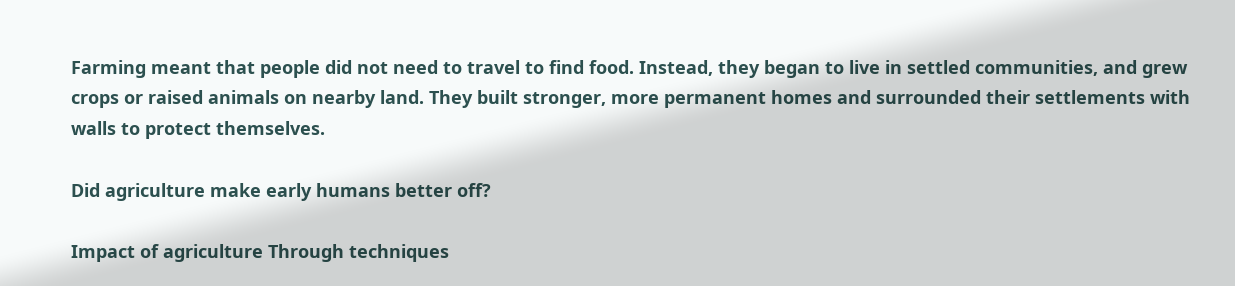Farming meant that people did not need to travel to find food. Instead, they began to live in settled communities, and grew crops or raised animals on nearby land. They built stronger, more permanent homes and surrounded their settlements with walls to protect themselves.

Did agriculture make early humans better off?

Impact of agriculture Through techniques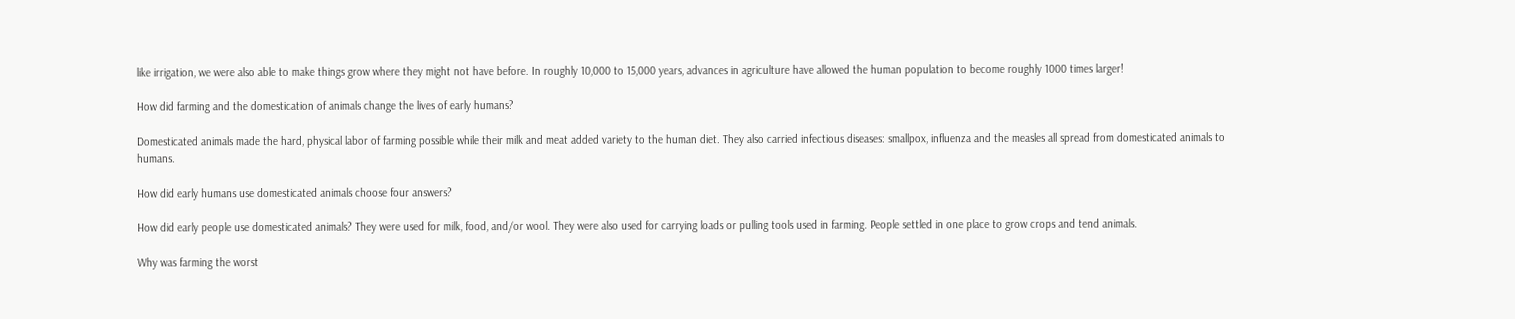like irrigation, we were also able to make things grow where they might not have before. In roughly 10,000 to 15,000 years, advances in agriculture have allowed the human population to become roughly 1000 times larger!

How did farming and the domestication of animals change the lives of early humans?

Domesticated animals made the hard, physical labor of farming possible while their milk and meat added variety to the human diet. They also carried infectious diseases: smallpox, influenza and the measles all spread from domesticated animals to humans.

How did early humans use domesticated animals choose four answers?

How did early people use domesticated animals? They were used for milk, food, and/or wool. They were also used for carrying loads or pulling tools used in farming. People settled in one place to grow crops and tend animals.

Why was farming the worst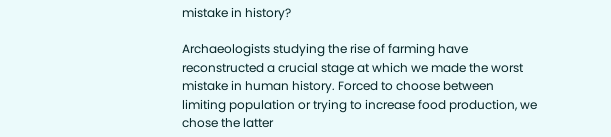mistake in history?

Archaeologists studying the rise of farming have reconstructed a crucial stage at which we made the worst mistake in human history. Forced to choose between limiting population or trying to increase food production, we chose the latter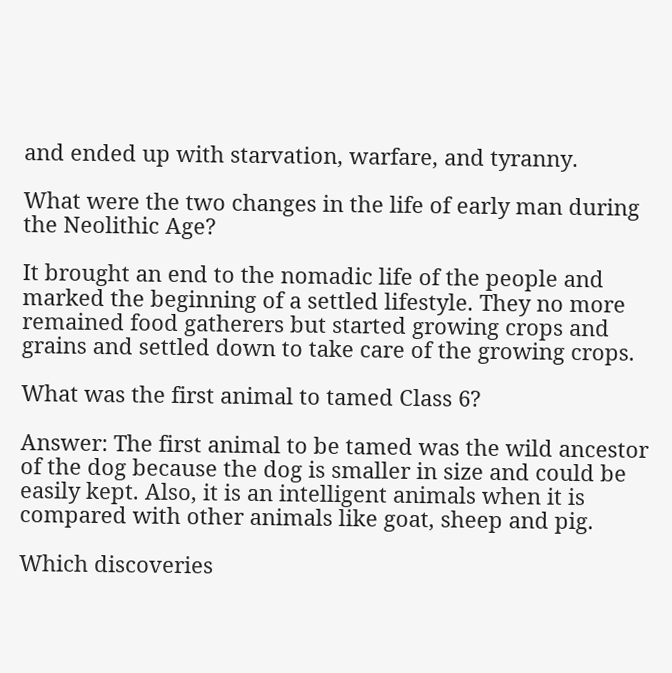and ended up with starvation, warfare, and tyranny.

What were the two changes in the life of early man during the Neolithic Age?

It brought an end to the nomadic life of the people and marked the beginning of a settled lifestyle. They no more remained food gatherers but started growing crops and grains and settled down to take care of the growing crops.

What was the first animal to tamed Class 6?

Answer: The first animal to be tamed was the wild ancestor of the dog because the dog is smaller in size and could be easily kept. Also, it is an intelligent animals when it is compared with other animals like goat, sheep and pig.

Which discoveries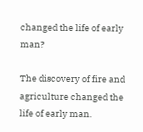changed the life of early man?

The discovery of fire and agriculture changed the life of early man.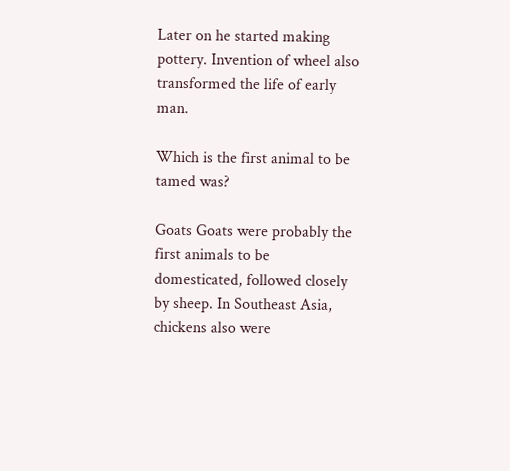Later on he started making pottery. Invention of wheel also transformed the life of early man.

Which is the first animal to be tamed was?

Goats Goats were probably the first animals to be domesticated, followed closely by sheep. In Southeast Asia, chickens also were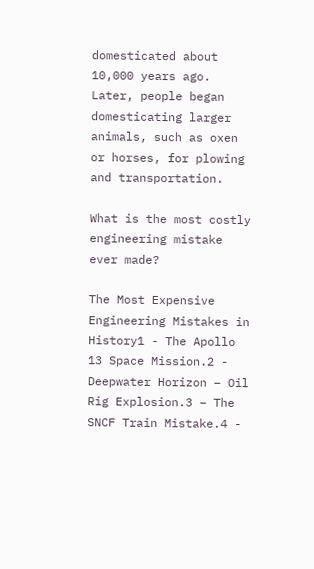domesticated about 10,000 years ago. Later, people began domesticating larger animals, such as oxen or horses, for plowing and transportation.

What is the most costly engineering mistake ever made?

The Most Expensive Engineering Mistakes in History1 - The Apollo 13 Space Mission.2 - Deepwater Horizon – Oil Rig Explosion.3 – The SNCF Train Mistake.4 -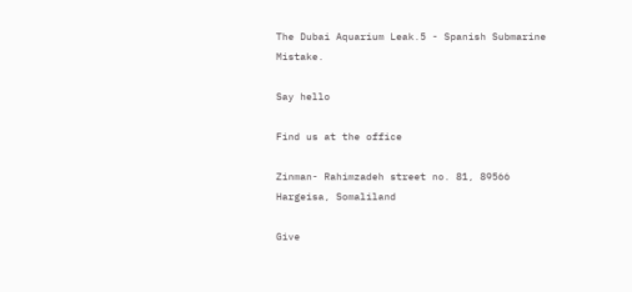The Dubai Aquarium Leak.5 - Spanish Submarine Mistake.

Say hello

Find us at the office

Zinman- Rahimzadeh street no. 81, 89566 Hargeisa, Somaliland

Give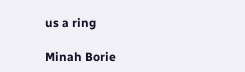us a ring

Minah Borie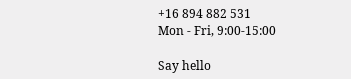+16 894 882 531
Mon - Fri, 9:00-15:00

Say hello